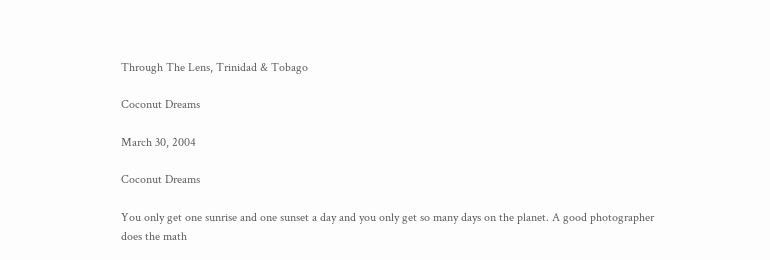Through The Lens, Trinidad & Tobago

Coconut Dreams

March 30, 2004

Coconut Dreams

You only get one sunrise and one sunset a day and you only get so many days on the planet. A good photographer does the math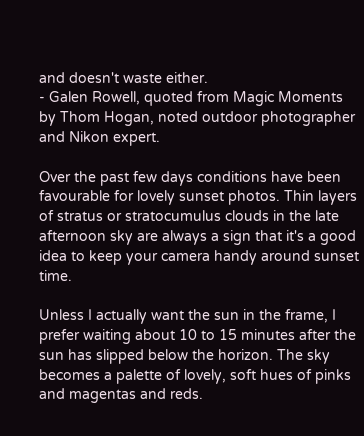and doesn't waste either.
- Galen Rowell, quoted from Magic Moments by Thom Hogan, noted outdoor photographer and Nikon expert.

Over the past few days conditions have been favourable for lovely sunset photos. Thin layers of stratus or stratocumulus clouds in the late afternoon sky are always a sign that it's a good idea to keep your camera handy around sunset time.

Unless I actually want the sun in the frame, I prefer waiting about 10 to 15 minutes after the sun has slipped below the horizon. The sky becomes a palette of lovely, soft hues of pinks and magentas and reds.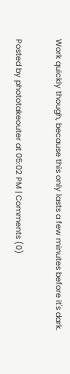Work quickly though, because this only lasts a few minutes before it's dark.

Posted by phototakeouter at 05:02 PM | Comments (0)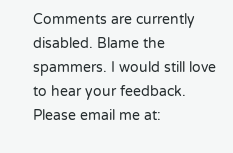Comments are currently disabled. Blame the spammers. I would still love to hear your feedback. Please email me at: